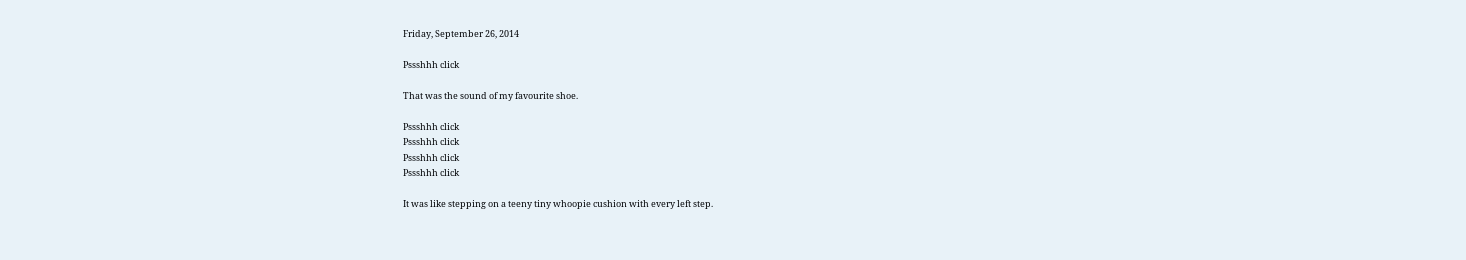Friday, September 26, 2014

Pssshhh click

That was the sound of my favourite shoe.

Pssshhh click
Pssshhh click
Pssshhh click
Pssshhh click

It was like stepping on a teeny tiny whoopie cushion with every left step.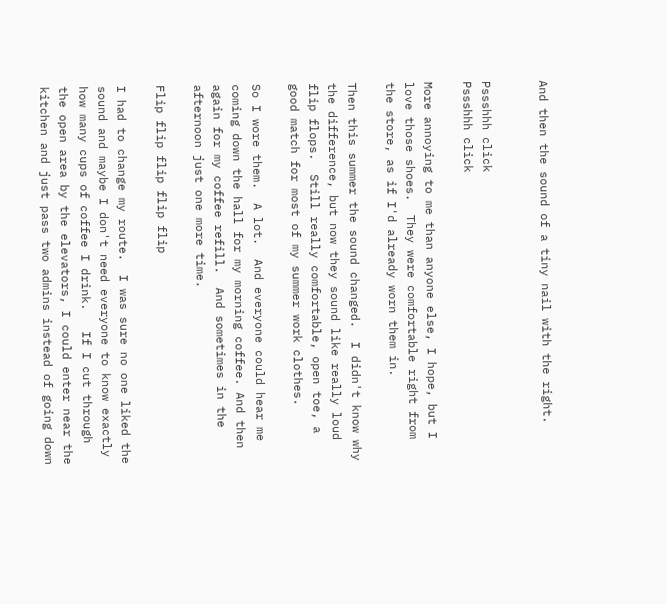And then the sound of a tiny nail with the right.


Pssshhh click
Pssshhh click

More annoying to me than anyone else, I hope, but I love those shoes.  They were comfortable right from the store, as if I'd already worn them in.

Then this summer the sound changed.  I didn't know why the difference, but now they sound like really loud flip flops.  Still really comfortable, open toe, a good match for most of my summer work clothes.

So I wore them.  A lot.  And everyone could hear me coming down the hall for my morning coffee. And then again for my coffee refill.  And sometimes in the afternoon just one more time.

Flip flip flip flip flip

I had to change my route.  I was sure no one liked the sound and maybe I don't need everyone to know exactly how many cups of coffee I drink.   If I cut through the open area by the elevators, I could enter near the kitchen and just pass two admins instead of going down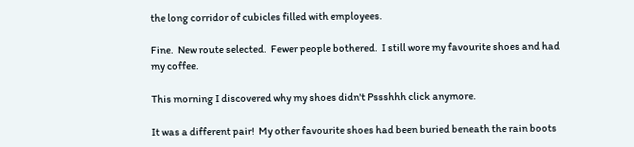the long corridor of cubicles filled with employees.

Fine.  New route selected.  Fewer people bothered.  I still wore my favourite shoes and had my coffee.

This morning I discovered why my shoes didn't Pssshhh click anymore.

It was a different pair!  My other favourite shoes had been buried beneath the rain boots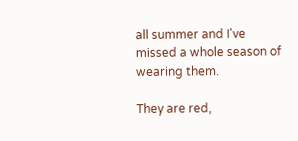all summer and I've missed a whole season of wearing them.

They are red,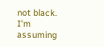not black.  I'm assuming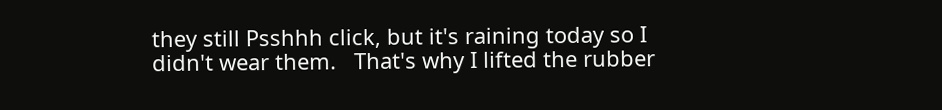they still Psshhh click, but it's raining today so I didn't wear them.   That's why I lifted the rubber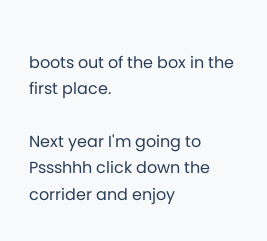boots out of the box in the first place.

Next year I'm going to Pssshhh click down the corrider and enjoy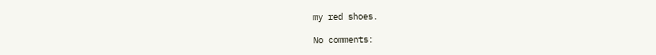my red shoes.

No comments: